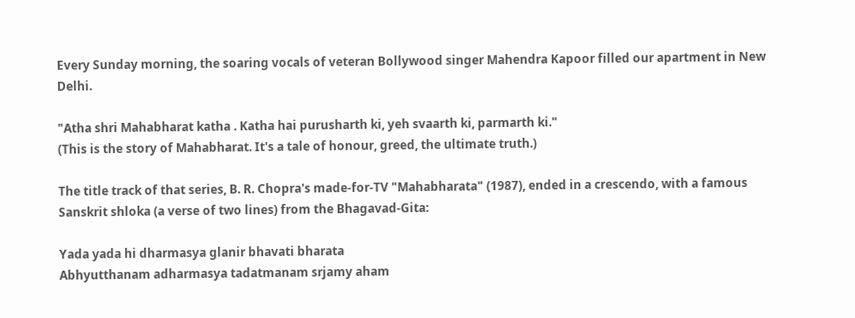Every Sunday morning, the soaring vocals of veteran Bollywood singer Mahendra Kapoor filled our apartment in New Delhi.

"Atha shri Mahabharat katha . Katha hai purusharth ki, yeh svaarth ki, parmarth ki."
(This is the story of Mahabharat. It's a tale of honour, greed, the ultimate truth.)

The title track of that series, B. R. Chopra's made-for-TV "Mahabharata" (1987), ended in a crescendo, with a famous Sanskrit shloka (a verse of two lines) from the Bhagavad-Gita:

Yada yada hi dharmasya glanir bhavati bharata
Abhyutthanam adharmasya tadatmanam srjamy aham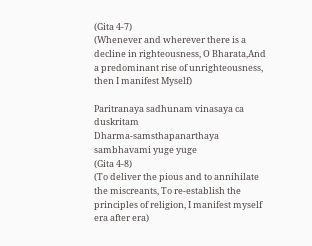(Gita 4-7)
(Whenever and wherever there is a decline in righteousness, O Bharata,And a predominant rise of unrighteousness, then I manifest Myself)

Paritranaya sadhunam vinasaya ca duskritam
Dharma-samsthapanarthaya sambhavami yuge yuge
(Gita 4-8)
(To deliver the pious and to annihilate the miscreants, To re-establish the principles of religion, I manifest myself era after era)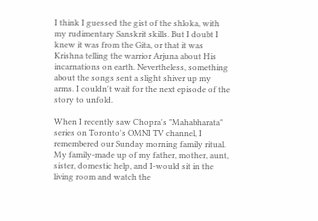I think I guessed the gist of the shloka, with my rudimentary Sanskrit skills. But I doubt I knew it was from the Gita, or that it was Krishna telling the warrior Arjuna about His incarnations on earth. Nevertheless, something about the songs sent a slight shiver up my arms. I couldn't wait for the next episode of the story to unfold.

When I recently saw Chopra's "Mahabharata" series on Toronto's OMNI TV channel, I remembered our Sunday morning family ritual. My family-made up of my father, mother, aunt, sister, domestic help, and I-would sit in the living room and watch the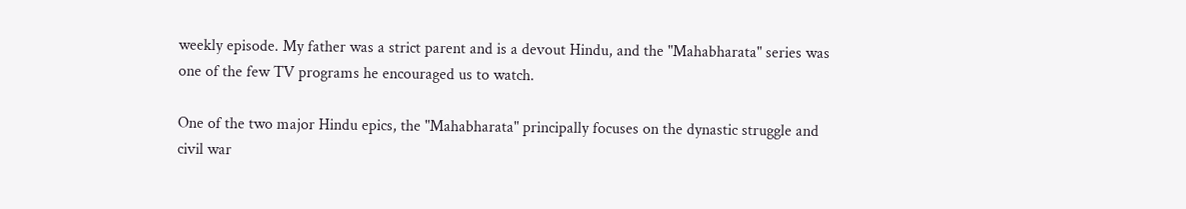weekly episode. My father was a strict parent and is a devout Hindu, and the "Mahabharata" series was one of the few TV programs he encouraged us to watch.

One of the two major Hindu epics, the "Mahabharata" principally focuses on the dynastic struggle and civil war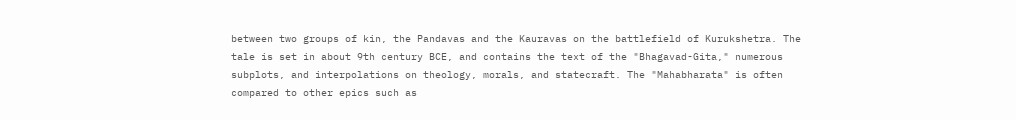between two groups of kin, the Pandavas and the Kauravas on the battlefield of Kurukshetra. The tale is set in about 9th century BCE, and contains the text of the "Bhagavad-Gita," numerous subplots, and interpolations on theology, morals, and statecraft. The "Mahabharata" is often compared to other epics such as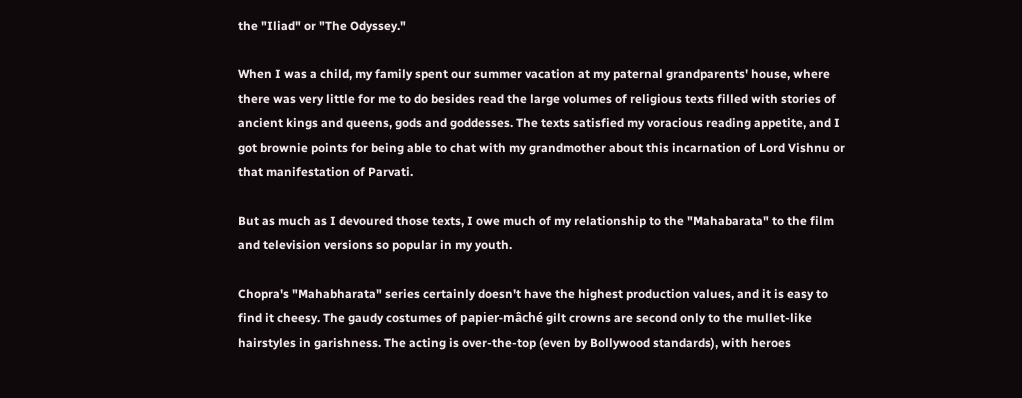the "Iliad" or "The Odyssey."

When I was a child, my family spent our summer vacation at my paternal grandparents' house, where there was very little for me to do besides read the large volumes of religious texts filled with stories of ancient kings and queens, gods and goddesses. The texts satisfied my voracious reading appetite, and I got brownie points for being able to chat with my grandmother about this incarnation of Lord Vishnu or that manifestation of Parvati.

But as much as I devoured those texts, I owe much of my relationship to the "Mahabarata" to the film and television versions so popular in my youth.

Chopra's "Mahabharata" series certainly doesn't have the highest production values, and it is easy to find it cheesy. The gaudy costumes of papier-mâché gilt crowns are second only to the mullet-like hairstyles in garishness. The acting is over-the-top (even by Bollywood standards), with heroes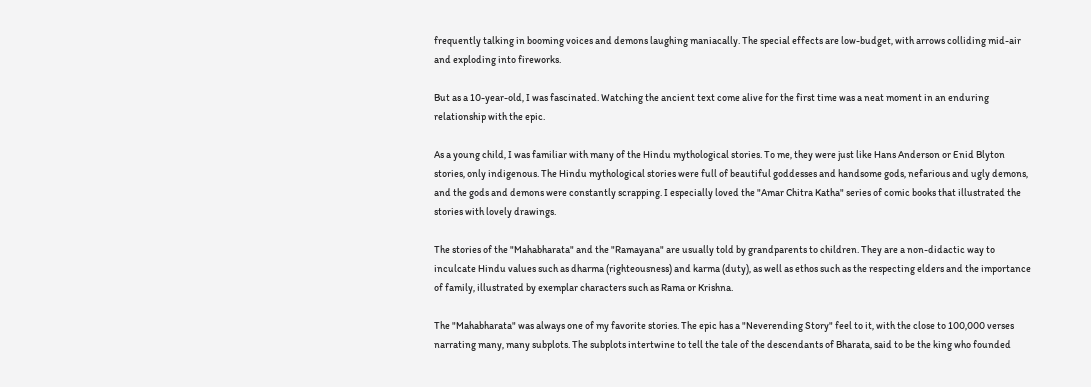frequently talking in booming voices and demons laughing maniacally. The special effects are low-budget, with arrows colliding mid-air and exploding into fireworks.

But as a 10-year-old, I was fascinated. Watching the ancient text come alive for the first time was a neat moment in an enduring relationship with the epic.

As a young child, I was familiar with many of the Hindu mythological stories. To me, they were just like Hans Anderson or Enid Blyton stories, only indigenous. The Hindu mythological stories were full of beautiful goddesses and handsome gods, nefarious and ugly demons, and the gods and demons were constantly scrapping. I especially loved the "Amar Chitra Katha" series of comic books that illustrated the stories with lovely drawings.

The stories of the "Mahabharata" and the "Ramayana" are usually told by grandparents to children. They are a non-didactic way to inculcate Hindu values such as dharma (righteousness) and karma (duty), as well as ethos such as the respecting elders and the importance of family, illustrated by exemplar characters such as Rama or Krishna.

The "Mahabharata" was always one of my favorite stories. The epic has a "Neverending Story" feel to it, with the close to 100,000 verses narrating many, many subplots. The subplots intertwine to tell the tale of the descendants of Bharata, said to be the king who founded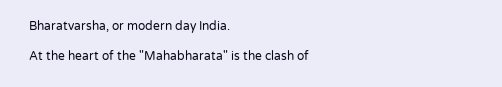Bharatvarsha, or modern day India.

At the heart of the "Mahabharata" is the clash of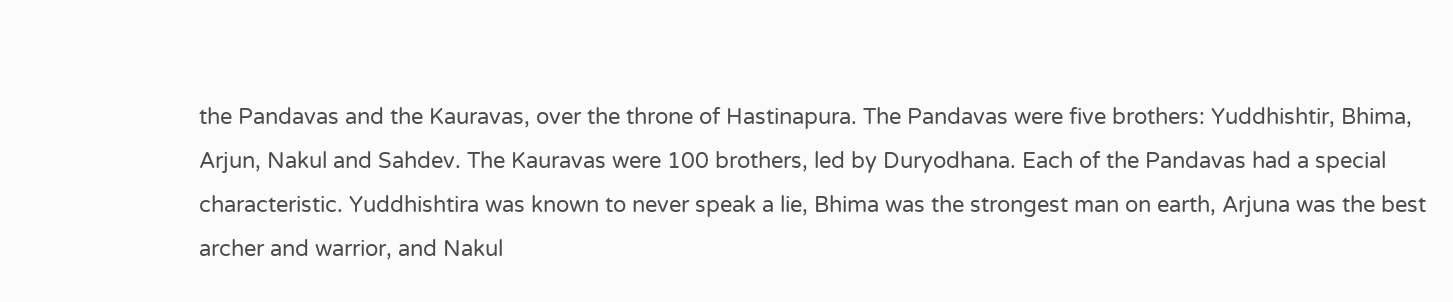the Pandavas and the Kauravas, over the throne of Hastinapura. The Pandavas were five brothers: Yuddhishtir, Bhima, Arjun, Nakul and Sahdev. The Kauravas were 100 brothers, led by Duryodhana. Each of the Pandavas had a special characteristic. Yuddhishtira was known to never speak a lie, Bhima was the strongest man on earth, Arjuna was the best archer and warrior, and Nakul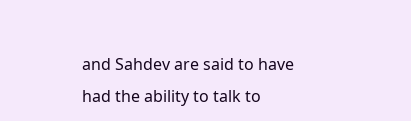and Sahdev are said to have had the ability to talk to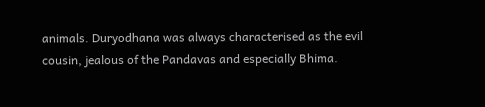animals. Duryodhana was always characterised as the evil cousin, jealous of the Pandavas and especially Bhima.